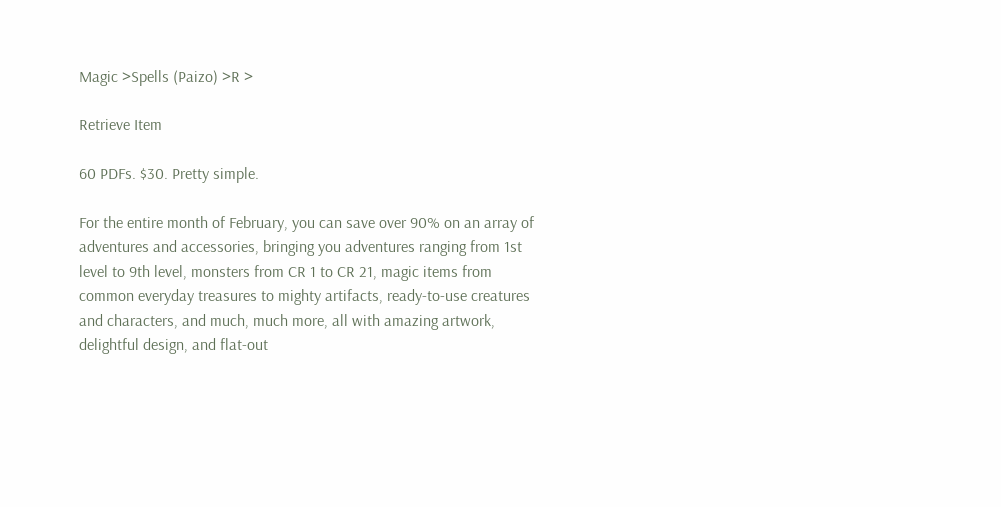Magic >Spells (Paizo) >R >

Retrieve Item

60 PDFs. $30. Pretty simple.

For the entire month of February, you can save over 90% on an array of adventures and accessories, bringing you adventures ranging from 1st level to 9th level, monsters from CR 1 to CR 21, magic items from common everyday treasures to mighty artifacts, ready-to-use creatures and characters, and much, much more, all with amazing artwork, delightful design, and flat-out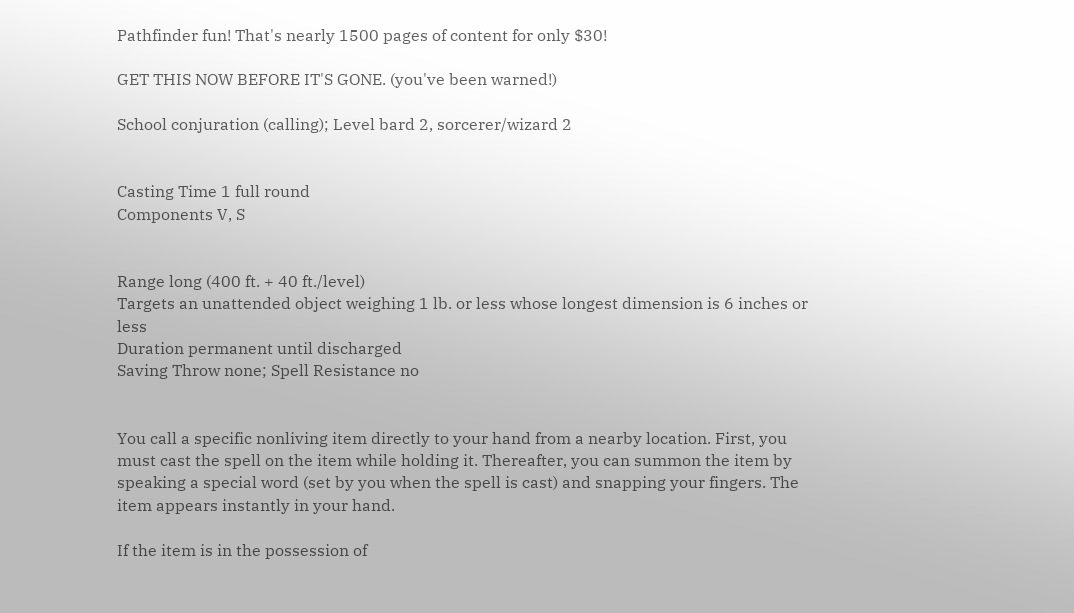Pathfinder fun! That's nearly 1500 pages of content for only $30!

GET THIS NOW BEFORE IT'S GONE. (you've been warned!)

School conjuration (calling); Level bard 2, sorcerer/wizard 2


Casting Time 1 full round
Components V, S


Range long (400 ft. + 40 ft./level)
Targets an unattended object weighing 1 lb. or less whose longest dimension is 6 inches or less
Duration permanent until discharged
Saving Throw none; Spell Resistance no


You call a specific nonliving item directly to your hand from a nearby location. First, you must cast the spell on the item while holding it. Thereafter, you can summon the item by speaking a special word (set by you when the spell is cast) and snapping your fingers. The item appears instantly in your hand.

If the item is in the possession of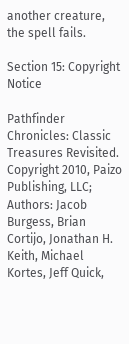another creature, the spell fails.

Section 15: Copyright Notice

Pathfinder Chronicles: Classic Treasures Revisited. Copyright 2010, Paizo Publishing, LLC; Authors: Jacob Burgess, Brian Cortijo, Jonathan H. Keith, Michael Kortes, Jeff Quick,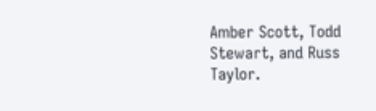Amber Scott, Todd Stewart, and Russ Taylor.